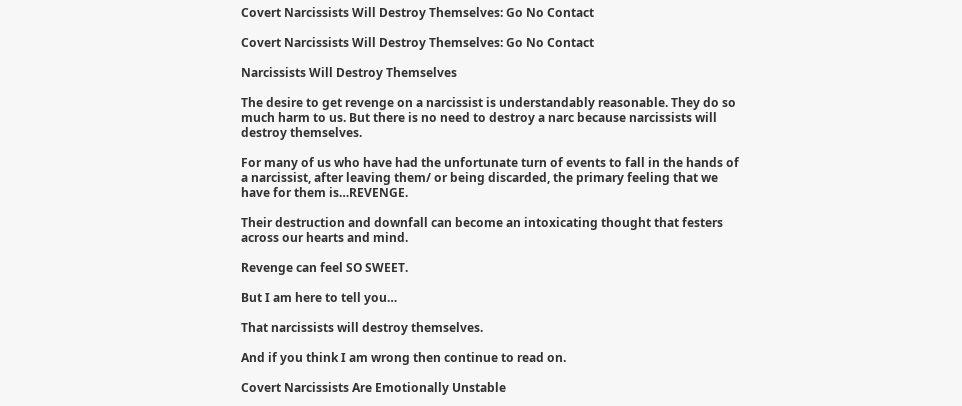Covert Narcissists Will Destroy Themselves: Go No Contact

Covert Narcissists Will Destroy Themselves: Go No Contact

Narcissists Will Destroy Themselves

The desire to get revenge on a narcissist is understandably reasonable. They do so much harm to us. But there is no need to destroy a narc because narcissists will destroy themselves.

For many of us who have had the unfortunate turn of events to fall in the hands of a narcissist, after leaving them/ or being discarded, the primary feeling that we have for them is…REVENGE.

Their destruction and downfall can become an intoxicating thought that festers across our hearts and mind.

Revenge can feel SO SWEET.

But I am here to tell you…

That narcissists will destroy themselves.

And if you think I am wrong then continue to read on.

Covert Narcissists Are Emotionally Unstable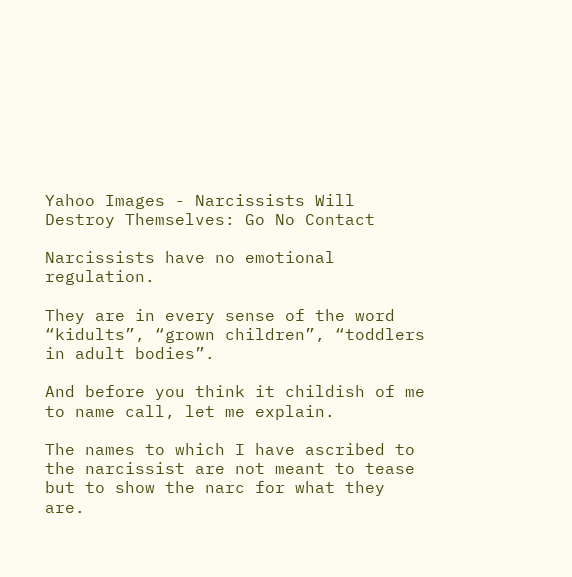Yahoo Images - Narcissists Will Destroy Themselves: Go No Contact

Narcissists have no emotional regulation.

They are in every sense of the word “kidults”, “grown children”, “toddlers in adult bodies”.

And before you think it childish of me to name call, let me explain.

The names to which I have ascribed to the narcissist are not meant to tease but to show the narc for what they are.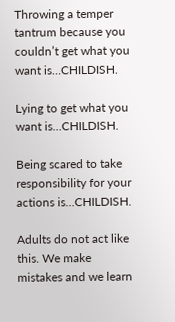Throwing a temper tantrum because you couldn’t get what you want is…CHILDISH.

Lying to get what you want is…CHILDISH.

Being scared to take responsibility for your actions is…CHILDISH.

Adults do not act like this. We make mistakes and we learn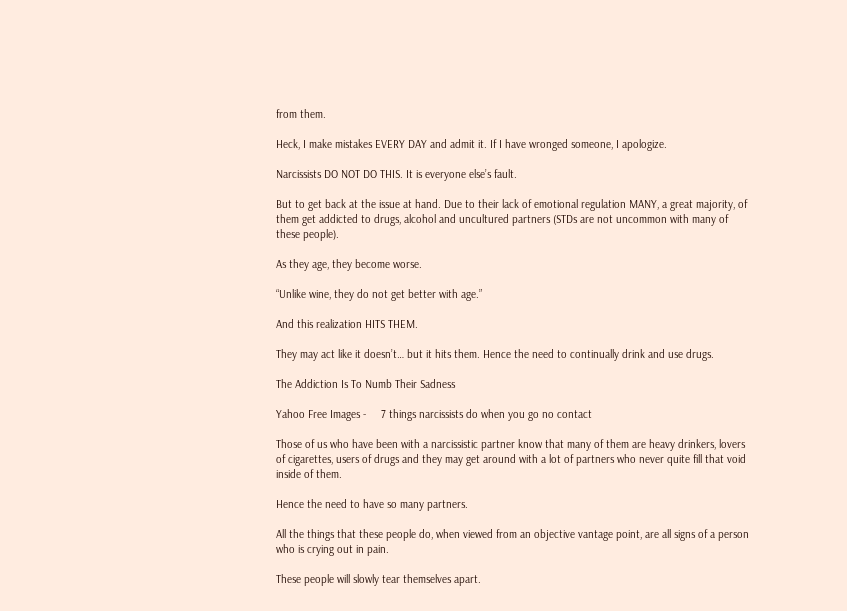from them.

Heck, I make mistakes EVERY DAY and admit it. If I have wronged someone, I apologize.

Narcissists DO NOT DO THIS. It is everyone else’s fault.

But to get back at the issue at hand. Due to their lack of emotional regulation MANY, a great majority, of them get addicted to drugs, alcohol and uncultured partners (STDs are not uncommon with many of these people).

As they age, they become worse.

“Unlike wine, they do not get better with age.”

And this realization HITS THEM.

They may act like it doesn’t… but it hits them. Hence the need to continually drink and use drugs.

The Addiction Is To Numb Their Sadness

Yahoo Free Images -     7 things narcissists do when you go no contact

Those of us who have been with a narcissistic partner know that many of them are heavy drinkers, lovers of cigarettes, users of drugs and they may get around with a lot of partners who never quite fill that void inside of them.

Hence the need to have so many partners.

All the things that these people do, when viewed from an objective vantage point, are all signs of a person who is crying out in pain.

These people will slowly tear themselves apart.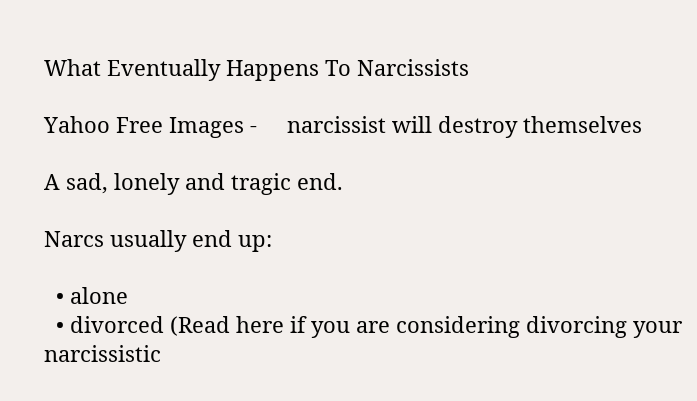What Eventually Happens To Narcissists

Yahoo Free Images -     narcissist will destroy themselves

A sad, lonely and tragic end.

Narcs usually end up:

  • alone
  • divorced (Read here if you are considering divorcing your narcissistic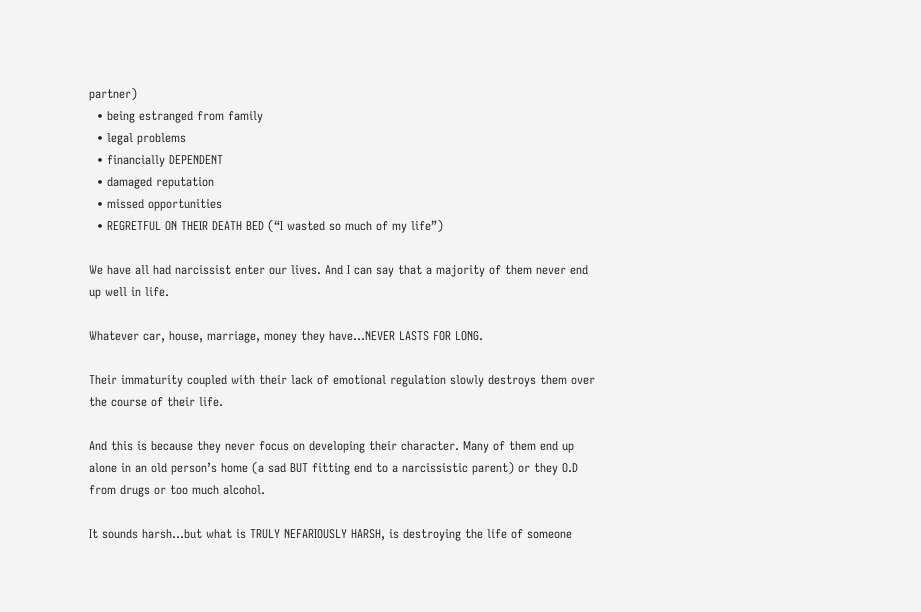partner)
  • being estranged from family
  • legal problems
  • financially DEPENDENT
  • damaged reputation
  • missed opportunities
  • REGRETFUL ON THEIR DEATH BED (“I wasted so much of my life”)

We have all had narcissist enter our lives. And I can say that a majority of them never end up well in life.

Whatever car, house, marriage, money they have…NEVER LASTS FOR LONG.

Their immaturity coupled with their lack of emotional regulation slowly destroys them over the course of their life.

And this is because they never focus on developing their character. Many of them end up alone in an old person’s home (a sad BUT fitting end to a narcissistic parent) or they O.D from drugs or too much alcohol.

It sounds harsh…but what is TRULY NEFARIOUSLY HARSH, is destroying the life of someone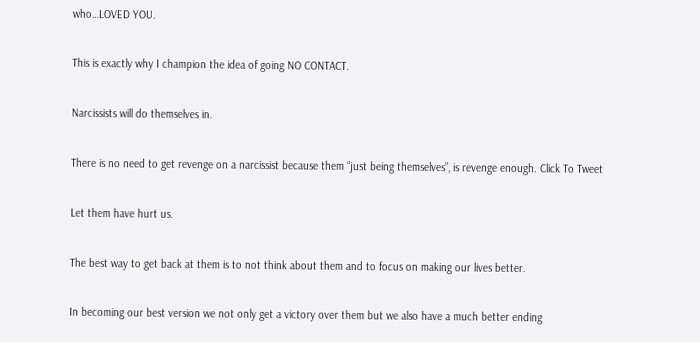who…LOVED YOU.

This is exactly why I champion the idea of going NO CONTACT.

Narcissists will do themselves in.

There is no need to get revenge on a narcissist because them “just being themselves”, is revenge enough. Click To Tweet

Let them have hurt us.

The best way to get back at them is to not think about them and to focus on making our lives better.

In becoming our best version we not only get a victory over them but we also have a much better ending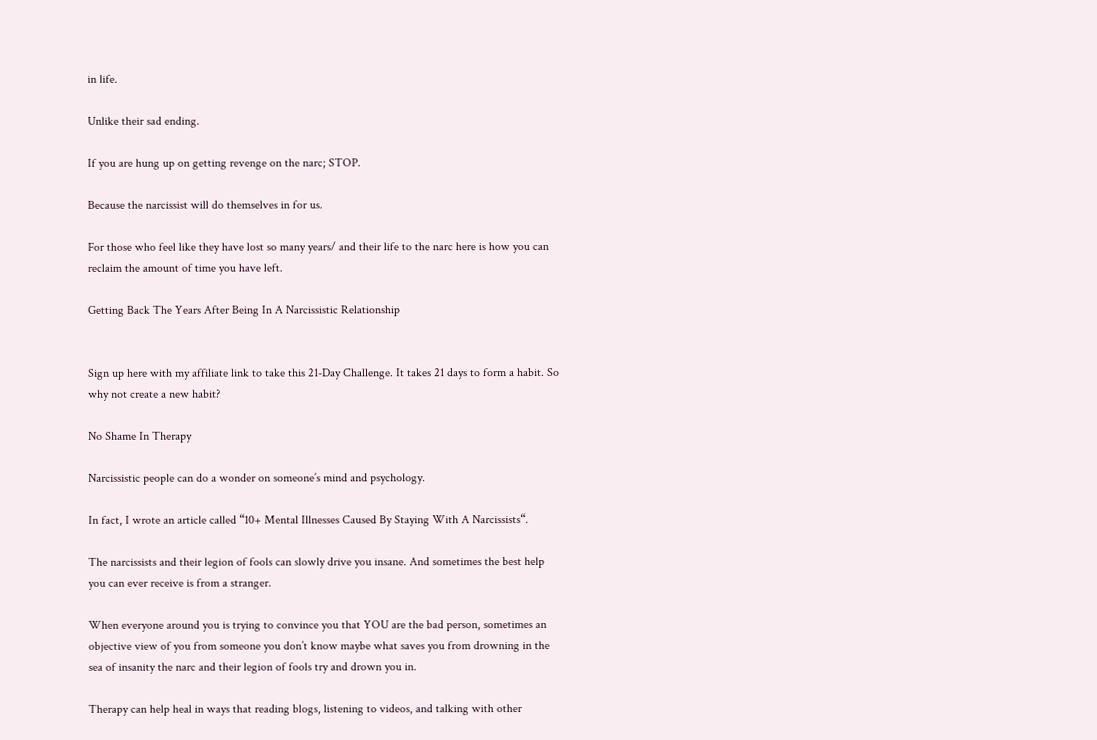in life.

Unlike their sad ending.

If you are hung up on getting revenge on the narc; STOP.

Because the narcissist will do themselves in for us.

For those who feel like they have lost so many years/ and their life to the narc here is how you can reclaim the amount of time you have left.

Getting Back The Years After Being In A Narcissistic Relationship


Sign up here with my affiliate link to take this 21-Day Challenge. It takes 21 days to form a habit. So why not create a new habit?

No Shame In Therapy

Narcissistic people can do a wonder on someone’s mind and psychology.

In fact, I wrote an article called “10+ Mental Illnesses Caused By Staying With A Narcissists“.

The narcissists and their legion of fools can slowly drive you insane. And sometimes the best help you can ever receive is from a stranger.

When everyone around you is trying to convince you that YOU are the bad person, sometimes an objective view of you from someone you don’t know maybe what saves you from drowning in the sea of insanity the narc and their legion of fools try and drown you in.

Therapy can help heal in ways that reading blogs, listening to videos, and talking with other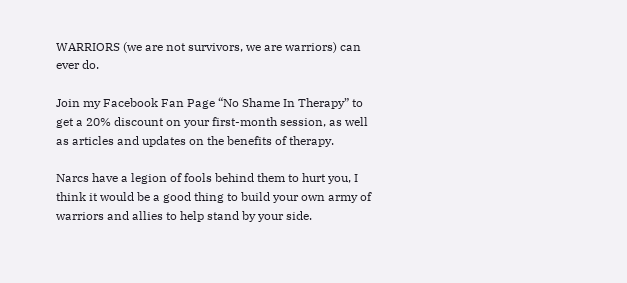WARRIORS (we are not survivors, we are warriors) can ever do.

Join my Facebook Fan Page “No Shame In Therapy” to get a 20% discount on your first-month session, as well as articles and updates on the benefits of therapy.

Narcs have a legion of fools behind them to hurt you, I think it would be a good thing to build your own army of warriors and allies to help stand by your side.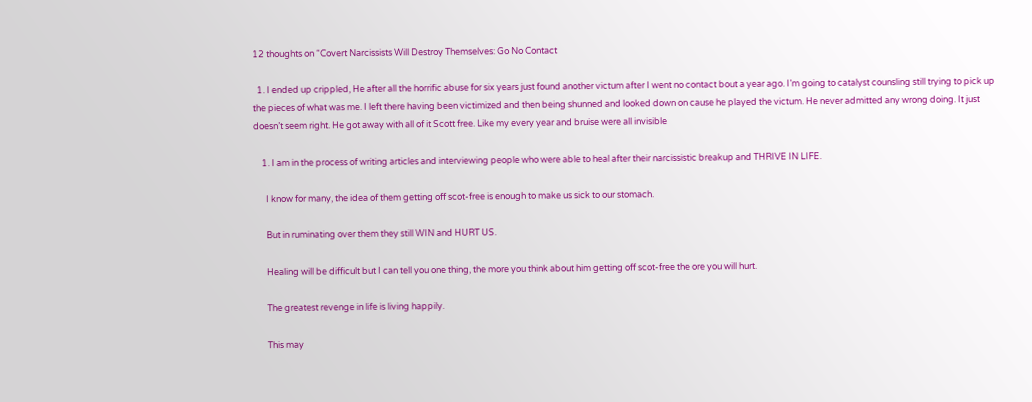12 thoughts on “Covert Narcissists Will Destroy Themselves: Go No Contact

  1. I ended up crippled, He after all the horrific abuse for six years just found another victum after I went no contact bout a year ago. I’m going to catalyst counsling still trying to pick up the pieces of what was me. I left there having been victimized and then being shunned and looked down on cause he played the victum. He never admitted any wrong doing. It just doesn’t seem right. He got away with all of it Scott free. Like my every year and bruise were all invisible

    1. I am in the process of writing articles and interviewing people who were able to heal after their narcissistic breakup and THRIVE IN LIFE.

      I know for many, the idea of them getting off scot-free is enough to make us sick to our stomach.

      But in ruminating over them they still WIN and HURT US.

      Healing will be difficult but I can tell you one thing, the more you think about him getting off scot-free the ore you will hurt.

      The greatest revenge in life is living happily.

      This may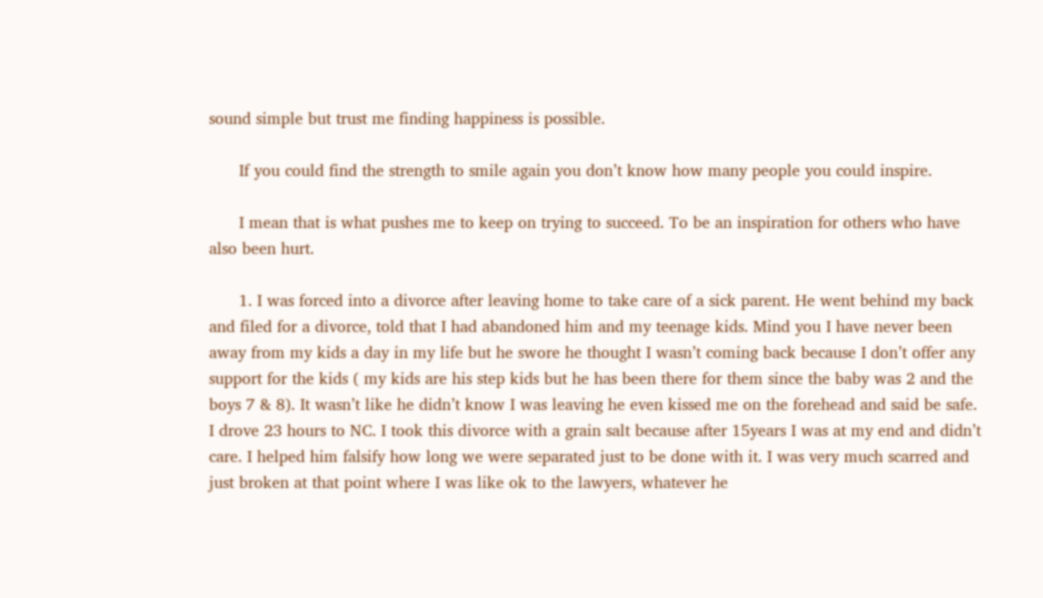sound simple but trust me finding happiness is possible.

      If you could find the strength to smile again you don’t know how many people you could inspire.

      I mean that is what pushes me to keep on trying to succeed. To be an inspiration for others who have also been hurt.

      1. I was forced into a divorce after leaving home to take care of a sick parent. He went behind my back and filed for a divorce, told that I had abandoned him and my teenage kids. Mind you I have never been away from my kids a day in my life but he swore he thought I wasn’t coming back because I don’t offer any support for the kids ( my kids are his step kids but he has been there for them since the baby was 2 and the boys 7 & 8). It wasn’t like he didn’t know I was leaving he even kissed me on the forehead and said be safe. I drove 23 hours to NC. I took this divorce with a grain salt because after 15years I was at my end and didn’t care. I helped him falsify how long we were separated just to be done with it. I was very much scarred and just broken at that point where I was like ok to the lawyers, whatever he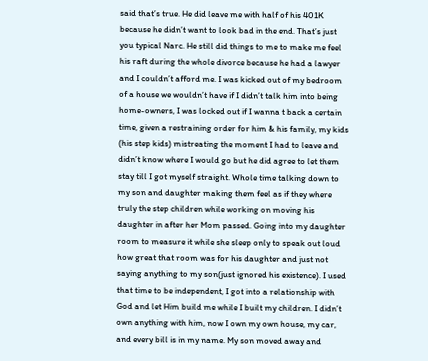said that’s true. He did leave me with half of his 401K because he didn’t want to look bad in the end. That’s just you typical Narc. He still did things to me to make me feel his raft during the whole divorce because he had a lawyer and I couldn’t afford me. I was kicked out of my bedroom of a house we wouldn’t have if I didn’t talk him into being home-owners, I was locked out if I wanna t back a certain time, given a restraining order for him & his family, my kids (his step kids) mistreating the moment I had to leave and didn’t know where I would go but he did agree to let them stay till I got myself straight. Whole time talking down to my son and daughter making them feel as if they where truly the step children while working on moving his daughter in after her Mom passed. Going into my daughter room to measure it while she sleep only to speak out loud how great that room was for his daughter and just not saying anything to my son(just ignored his existence). I used that time to be independent, I got into a relationship with God and let Him build me while I built my children. I didn’t own anything with him, now I own my own house, my car, and every bill is in my name. My son moved away and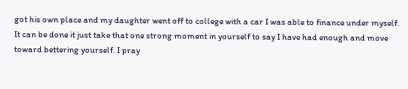got his own place and my daughter went off to college with a car I was able to finance under myself. It can be done it just take that one strong moment in yourself to say I have had enough and move toward bettering yourself. I pray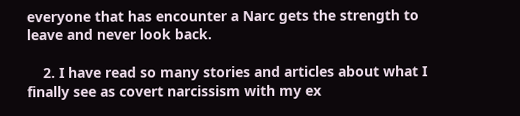everyone that has encounter a Narc gets the strength to leave and never look back.

    2. I have read so many stories and articles about what I finally see as covert narcissism with my ex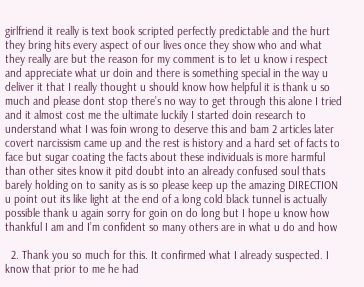girlfriend it really is text book scripted perfectly predictable and the hurt they bring hits every aspect of our lives once they show who and what they really are but the reason for my comment is to let u know i respect and appreciate what ur doin and there is something special in the way u deliver it that I really thought u should know how helpful it is thank u so much and please dont stop there’s no way to get through this alone I tried and it almost cost me the ultimate luckily I started doin research to understand what I was foin wrong to deserve this and bam 2 articles later covert narcissism came up and the rest is history and a hard set of facts to face but sugar coating the facts about these individuals is more harmful than other sites know it pitd doubt into an already confused soul thats barely holding on to sanity as is so please keep up the amazing DIRECTION u point out its like light at the end of a long cold black tunnel is actually possible thank u again sorry for goin on do long but I hope u know how thankful I am and I’m confident so many others are in what u do and how

  2. Thank you so much for this. It confirmed what I already suspected. I know that prior to me he had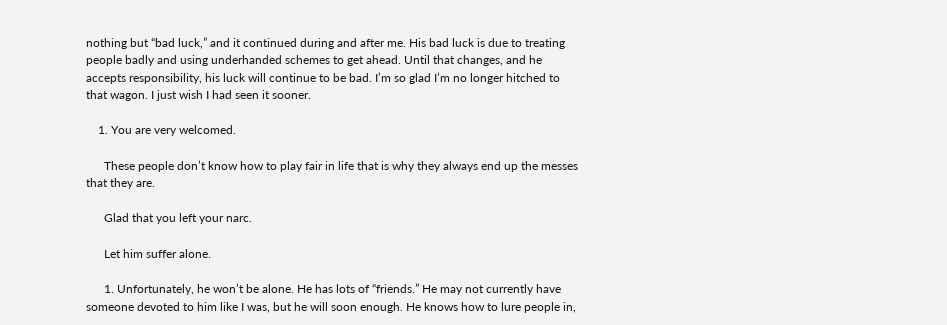nothing but “bad luck,” and it continued during and after me. His bad luck is due to treating people badly and using underhanded schemes to get ahead. Until that changes, and he accepts responsibility, his luck will continue to be bad. I’m so glad I’m no longer hitched to that wagon. I just wish I had seen it sooner.

    1. You are very welcomed.

      These people don’t know how to play fair in life that is why they always end up the messes that they are.

      Glad that you left your narc.

      Let him suffer alone.

      1. Unfortunately, he won’t be alone. He has lots of “friends.” He may not currently have someone devoted to him like I was, but he will soon enough. He knows how to lure people in,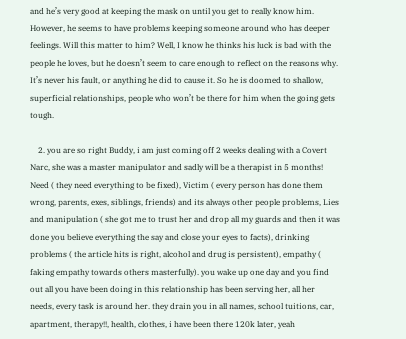and he’s very good at keeping the mask on until you get to really know him. However, he seems to have problems keeping someone around who has deeper feelings. Will this matter to him? Well, I know he thinks his luck is bad with the people he loves, but he doesn’t seem to care enough to reflect on the reasons why. It’s never his fault, or anything he did to cause it. So he is doomed to shallow, superficial relationships, people who won’t be there for him when the going gets tough.

    2. you are so right Buddy, i am just coming off 2 weeks dealing with a Covert Narc, she was a master manipulator and sadly will be a therapist in 5 months! Need ( they need everything to be fixed), Victim ( every person has done them wrong, parents, exes, siblings, friends) and its always other people problems, Lies and manipulation ( she got me to trust her and drop all my guards and then it was done you believe everything the say and close your eyes to facts), drinking problems ( the article hits is right, alcohol and drug is persistent), empathy ( faking empathy towards others masterfully). you wake up one day and you find out all you have been doing in this relationship has been serving her, all her needs, every task is around her. they drain you in all names, school tuitions, car, apartment, therapy!!, health, clothes, i have been there 120k later, yeah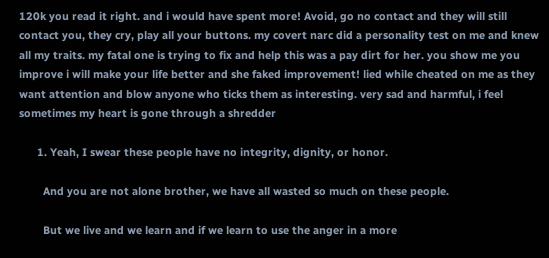120k you read it right. and i would have spent more! Avoid, go no contact and they will still contact you, they cry, play all your buttons. my covert narc did a personality test on me and knew all my traits. my fatal one is trying to fix and help this was a pay dirt for her. you show me you improve i will make your life better and she faked improvement! lied while cheated on me as they want attention and blow anyone who ticks them as interesting. very sad and harmful, i feel sometimes my heart is gone through a shredder

      1. Yeah, I swear these people have no integrity, dignity, or honor.

        And you are not alone brother, we have all wasted so much on these people.

        But we live and we learn and if we learn to use the anger in a more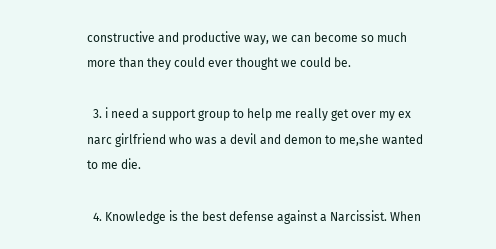constructive and productive way, we can become so much more than they could ever thought we could be.

  3. i need a support group to help me really get over my ex narc girlfriend who was a devil and demon to me,she wanted to me die.

  4. Knowledge is the best defense against a Narcissist. When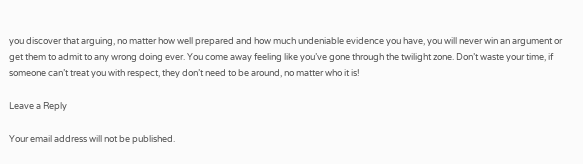you discover that arguing, no matter how well prepared and how much undeniable evidence you have, you will never win an argument or get them to admit to any wrong doing ever. You come away feeling like you’ve gone through the twilight zone. Don’t waste your time, if someone can’t treat you with respect, they don’t need to be around, no matter who it is!

Leave a Reply

Your email address will not be published.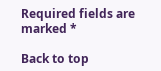Required fields are marked *

Back to top